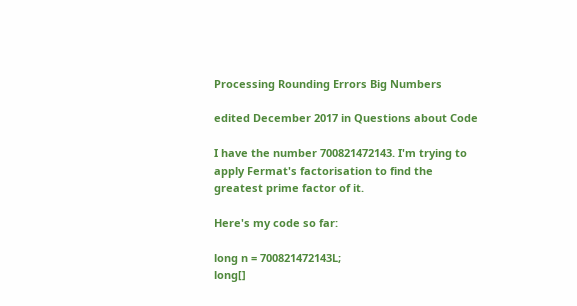Processing Rounding Errors Big Numbers

edited December 2017 in Questions about Code

I have the number 700821472143. I'm trying to apply Fermat's factorisation to find the greatest prime factor of it.

Here's my code so far:

long n = 700821472143L;
long[]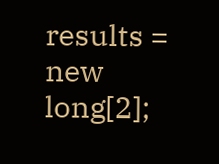results = new long[2];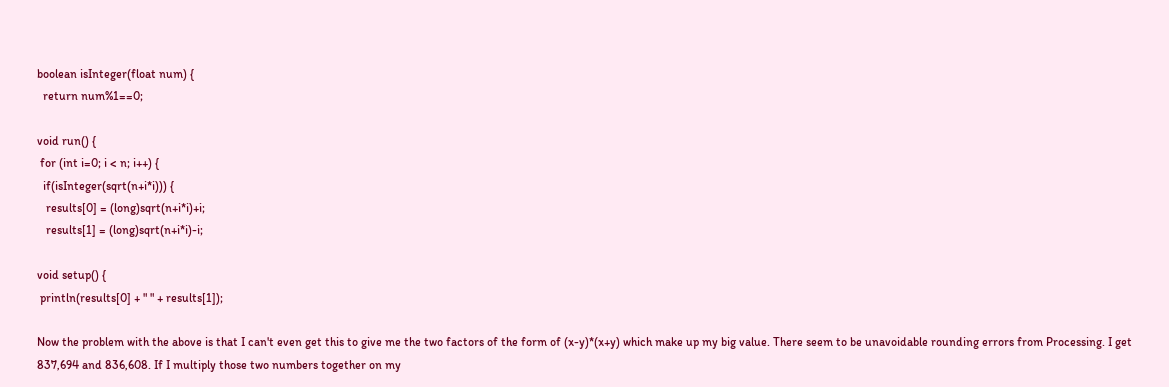boolean isInteger(float num) {
  return num%1==0;

void run() {
 for (int i=0; i < n; i++) {
  if(isInteger(sqrt(n+i*i))) {
   results[0] = (long)sqrt(n+i*i)+i;
   results[1] = (long)sqrt(n+i*i)-i;

void setup() {
 println(results[0] + " " + results[1]);

Now the problem with the above is that I can't even get this to give me the two factors of the form of (x-y)*(x+y) which make up my big value. There seem to be unavoidable rounding errors from Processing. I get 837,694 and 836,608. If I multiply those two numbers together on my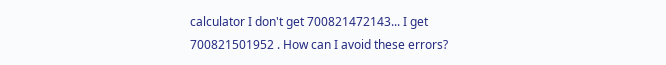calculator I don't get 700821472143... I get 700821501952 . How can I avoid these errors?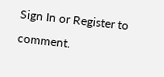Sign In or Register to comment.